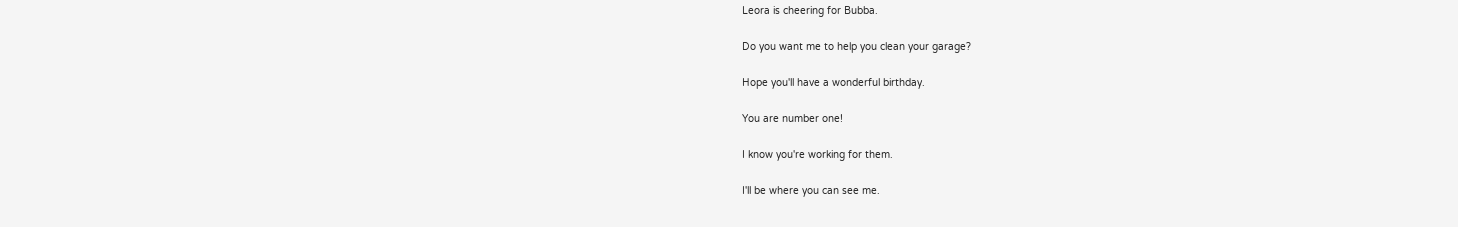Leora is cheering for Bubba.

Do you want me to help you clean your garage?

Hope you'll have a wonderful birthday.

You are number one!

I know you're working for them.

I'll be where you can see me.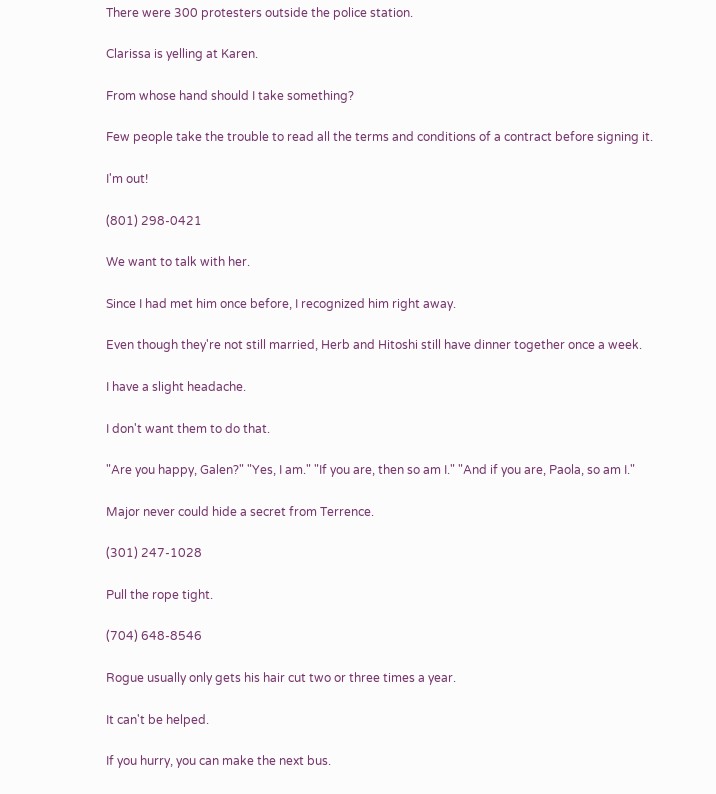There were 300 protesters outside the police station.

Clarissa is yelling at Karen.

From whose hand should I take something?

Few people take the trouble to read all the terms and conditions of a contract before signing it.

I'm out!

(801) 298-0421

We want to talk with her.

Since I had met him once before, I recognized him right away.

Even though they're not still married, Herb and Hitoshi still have dinner together once a week.

I have a slight headache.

I don't want them to do that.

"Are you happy, Galen?" "Yes, I am." "If you are, then so am I." "And if you are, Paola, so am I."

Major never could hide a secret from Terrence.

(301) 247-1028

Pull the rope tight.

(704) 648-8546

Rogue usually only gets his hair cut two or three times a year.

It can't be helped.

If you hurry, you can make the next bus.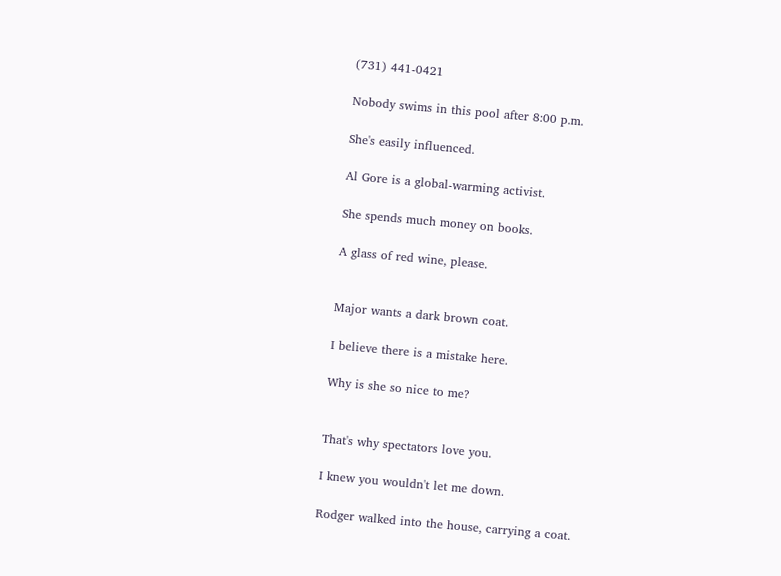(731) 441-0421

Nobody swims in this pool after 8:00 p.m.

She's easily influenced.

Al Gore is a global-warming activist.

She spends much money on books.

A glass of red wine, please.


Major wants a dark brown coat.

I believe there is a mistake here.

Why is she so nice to me?


That's why spectators love you.

I knew you wouldn't let me down.

Rodger walked into the house, carrying a coat.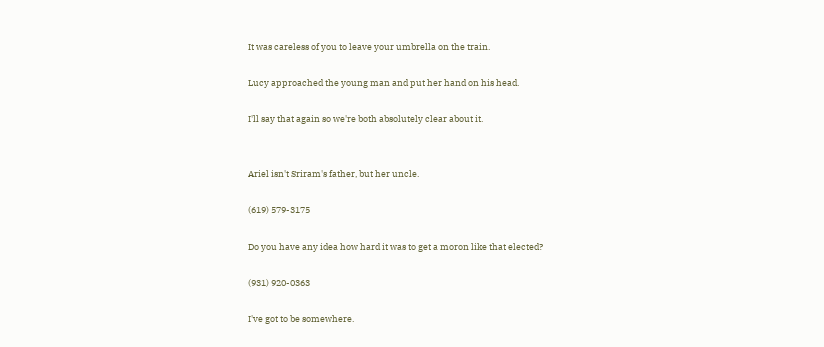It was careless of you to leave your umbrella on the train.

Lucy approached the young man and put her hand on his head.

I'll say that again so we're both absolutely clear about it.


Ariel isn't Sriram's father, but her uncle.

(619) 579-3175

Do you have any idea how hard it was to get a moron like that elected?

(931) 920-0363

I've got to be somewhere.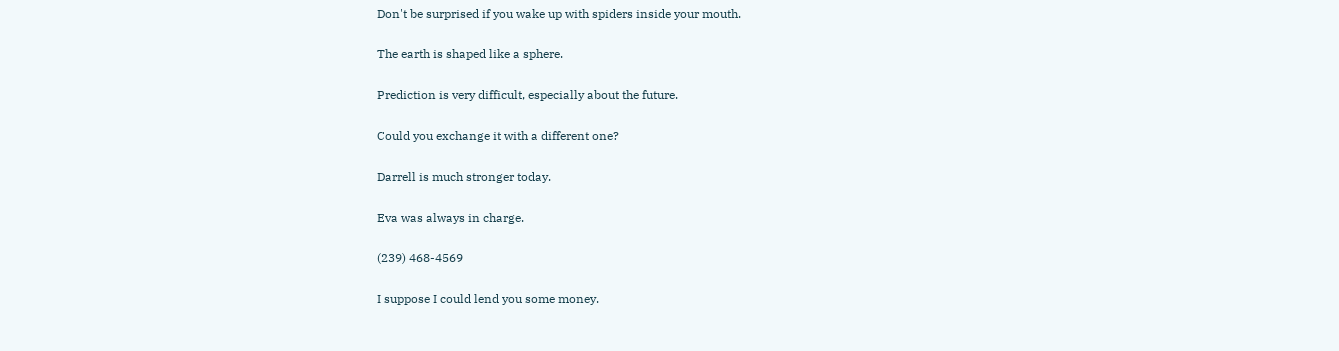Don't be surprised if you wake up with spiders inside your mouth.

The earth is shaped like a sphere.

Prediction is very difficult, especially about the future.

Could you exchange it with a different one?

Darrell is much stronger today.

Eva was always in charge.

(239) 468-4569

I suppose I could lend you some money.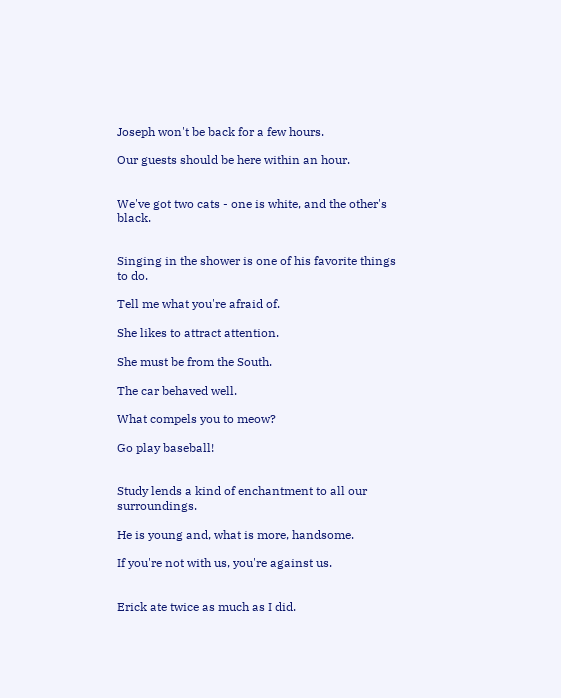Joseph won't be back for a few hours.

Our guests should be here within an hour.


We've got two cats - one is white, and the other's black.


Singing in the shower is one of his favorite things to do.

Tell me what you're afraid of.

She likes to attract attention.

She must be from the South.

The car behaved well.

What compels you to meow?

Go play baseball!


Study lends a kind of enchantment to all our surroundings.

He is young and, what is more, handsome.

If you're not with us, you're against us.


Erick ate twice as much as I did.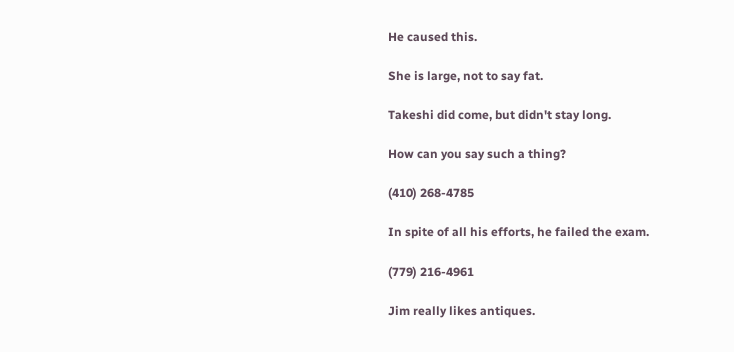He caused this.

She is large, not to say fat.

Takeshi did come, but didn't stay long.

How can you say such a thing?

(410) 268-4785

In spite of all his efforts, he failed the exam.

(779) 216-4961

Jim really likes antiques.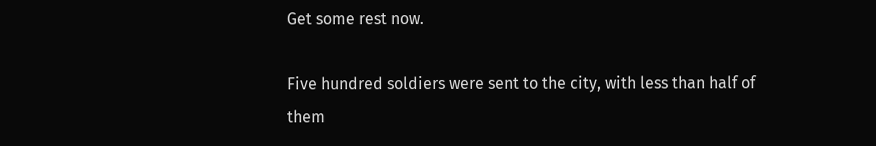Get some rest now.

Five hundred soldiers were sent to the city, with less than half of them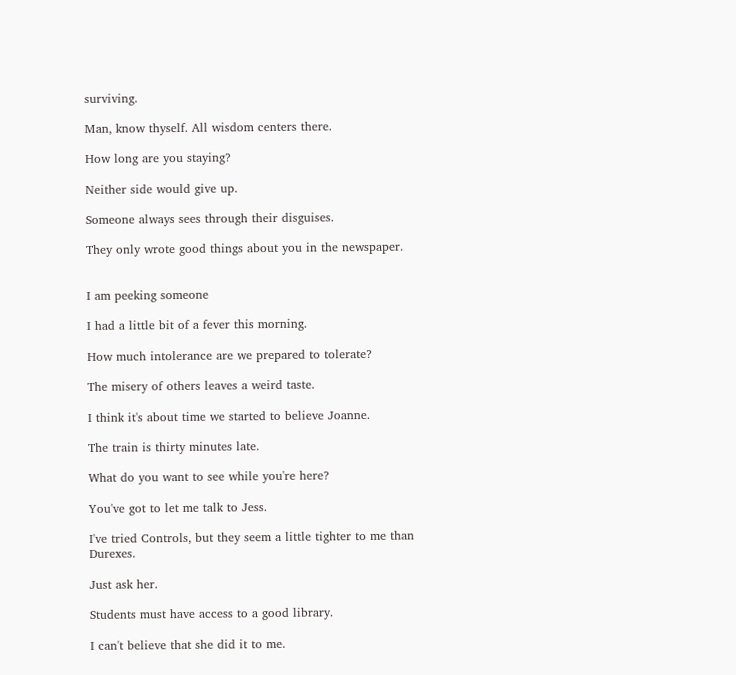surviving.

Man, know thyself. All wisdom centers there.

How long are you staying?

Neither side would give up.

Someone always sees through their disguises.

They only wrote good things about you in the newspaper.


I am peeking someone

I had a little bit of a fever this morning.

How much intolerance are we prepared to tolerate?

The misery of others leaves a weird taste.

I think it's about time we started to believe Joanne.

The train is thirty minutes late.

What do you want to see while you're here?

You've got to let me talk to Jess.

I've tried Controls, but they seem a little tighter to me than Durexes.

Just ask her.

Students must have access to a good library.

I can't believe that she did it to me.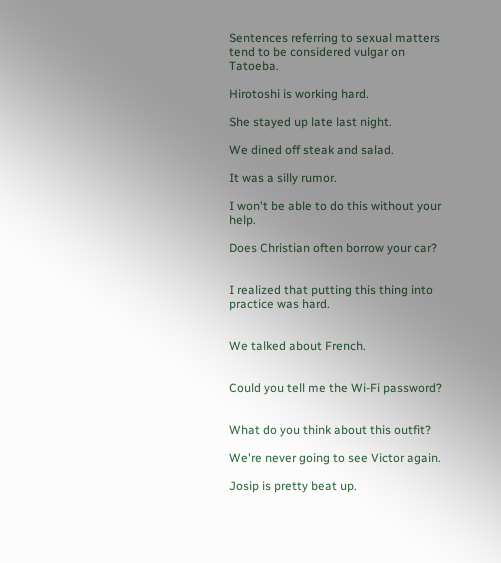Sentences referring to sexual matters tend to be considered vulgar on Tatoeba.

Hirotoshi is working hard.

She stayed up late last night.

We dined off steak and salad.

It was a silly rumor.

I won't be able to do this without your help.

Does Christian often borrow your car?


I realized that putting this thing into practice was hard.


We talked about French.


Could you tell me the Wi-Fi password?


What do you think about this outfit?

We're never going to see Victor again.

Josip is pretty beat up.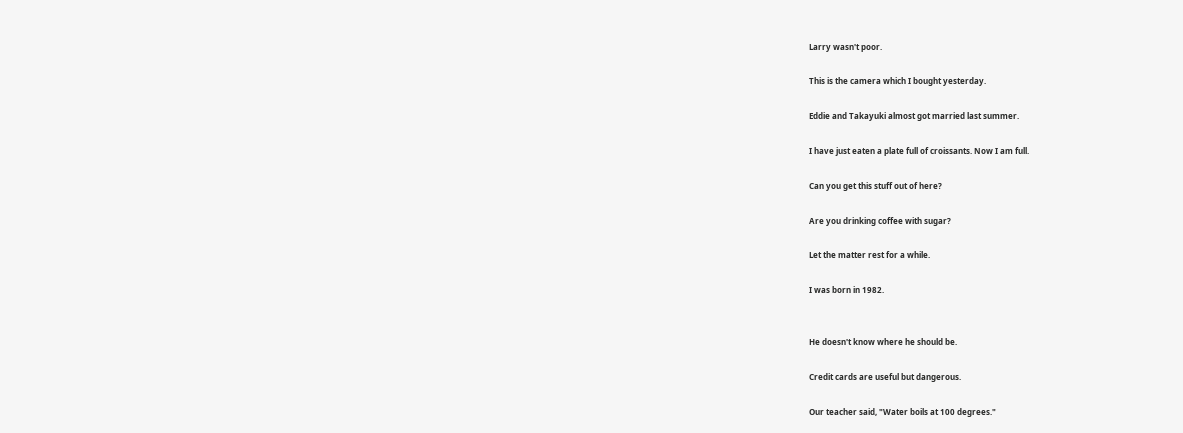Larry wasn't poor.

This is the camera which I bought yesterday.

Eddie and Takayuki almost got married last summer.

I have just eaten a plate full of croissants. Now I am full.

Can you get this stuff out of here?

Are you drinking coffee with sugar?

Let the matter rest for a while.

I was born in 1982.


He doesn't know where he should be.

Credit cards are useful but dangerous.

Our teacher said, "Water boils at 100 degrees."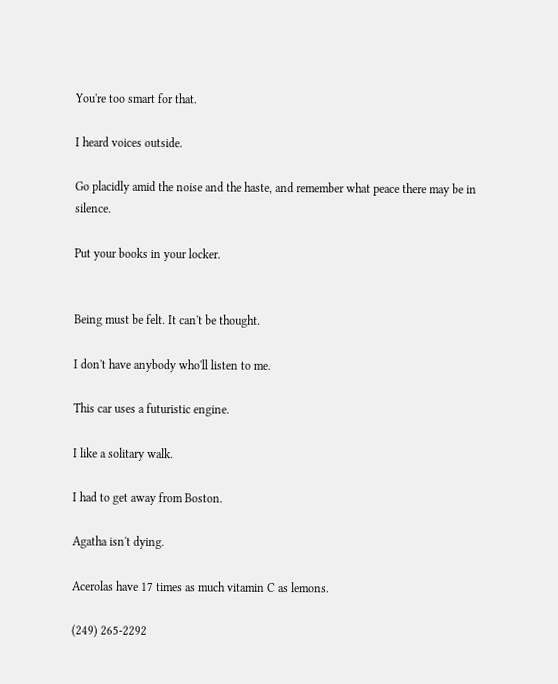You're too smart for that.

I heard voices outside.

Go placidly amid the noise and the haste, and remember what peace there may be in silence.

Put your books in your locker.


Being must be felt. It can't be thought.

I don't have anybody who'll listen to me.

This car uses a futuristic engine.

I like a solitary walk.

I had to get away from Boston.

Agatha isn't dying.

Acerolas have 17 times as much vitamin C as lemons.

(249) 265-2292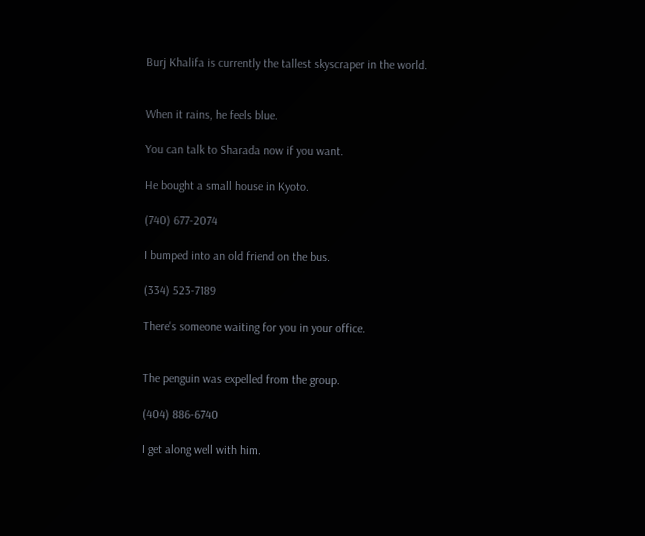Burj Khalifa is currently the tallest skyscraper in the world.


When it rains, he feels blue.

You can talk to Sharada now if you want.

He bought a small house in Kyoto.

(740) 677-2074

I bumped into an old friend on the bus.

(334) 523-7189

There's someone waiting for you in your office.


The penguin was expelled from the group.

(404) 886-6740

I get along well with him.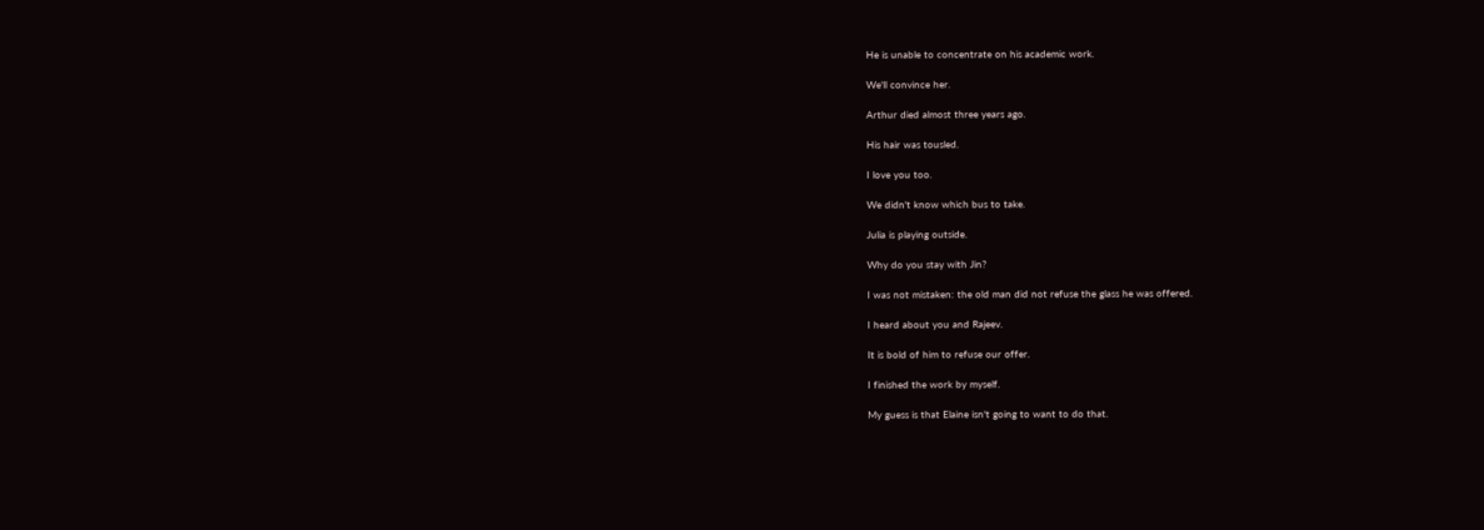He is unable to concentrate on his academic work.

We'll convince her.

Arthur died almost three years ago.

His hair was tousled.

I love you too.

We didn't know which bus to take.

Julia is playing outside.

Why do you stay with Jin?

I was not mistaken: the old man did not refuse the glass he was offered.

I heard about you and Rajeev.

It is bold of him to refuse our offer.

I finished the work by myself.

My guess is that Elaine isn't going to want to do that.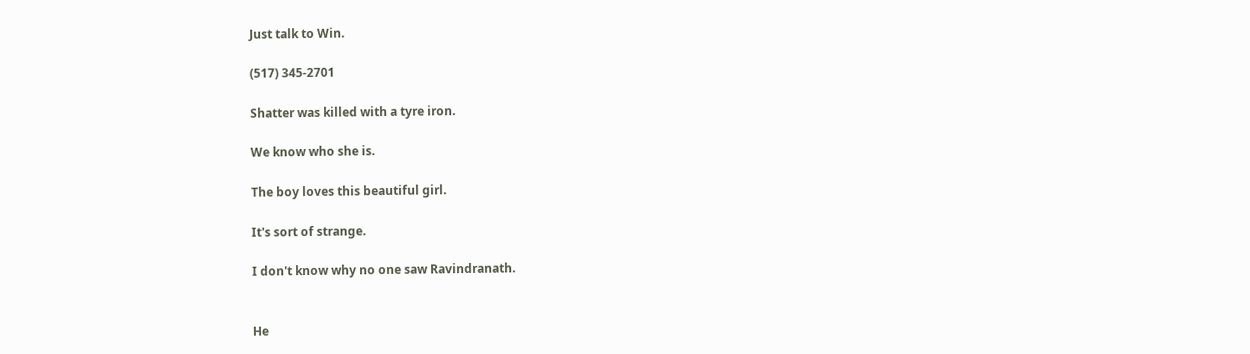Just talk to Win.

(517) 345-2701

Shatter was killed with a tyre iron.

We know who she is.

The boy loves this beautiful girl.

It's sort of strange.

I don't know why no one saw Ravindranath.


He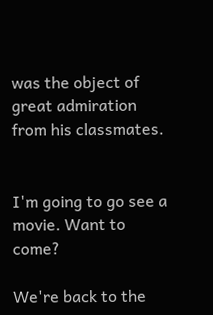was the object of great admiration from his classmates.


I'm going to go see a movie. Want to come?

We're back to the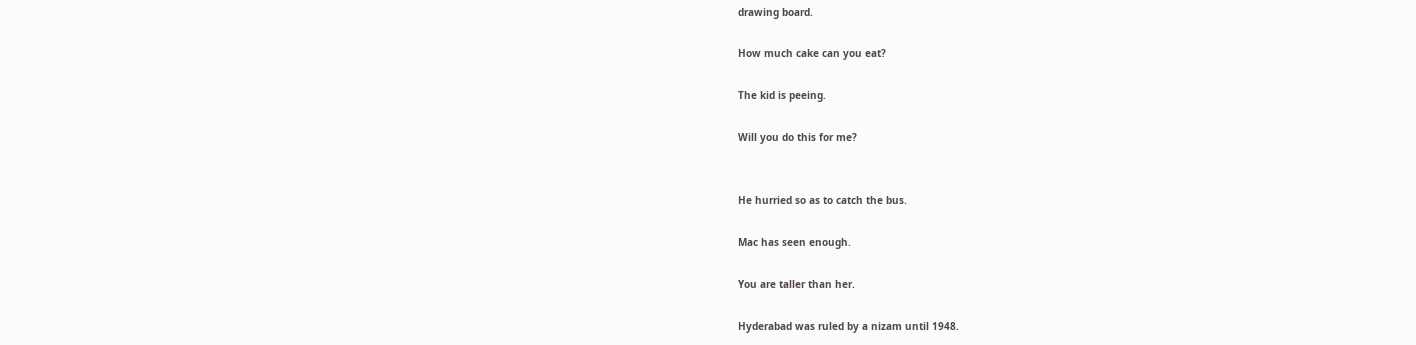drawing board.

How much cake can you eat?

The kid is peeing.

Will you do this for me?


He hurried so as to catch the bus.

Mac has seen enough.

You are taller than her.

Hyderabad was ruled by a nizam until 1948.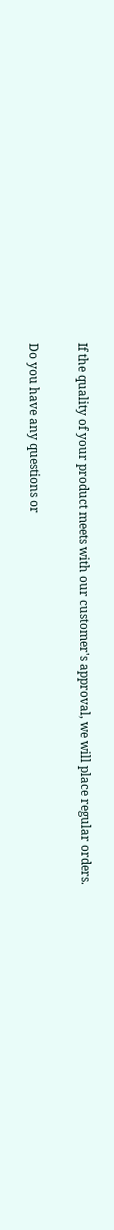If the quality of your product meets with our customer's approval, we will place regular orders.

Do you have any questions or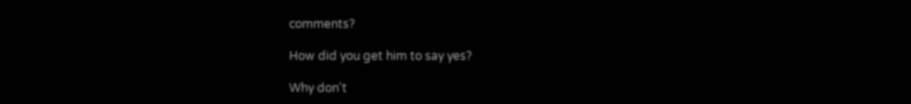comments?

How did you get him to say yes?

Why don't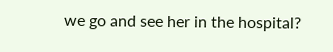we go and see her in the hospital?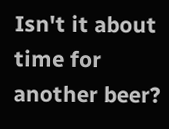Isn't it about time for another beer?